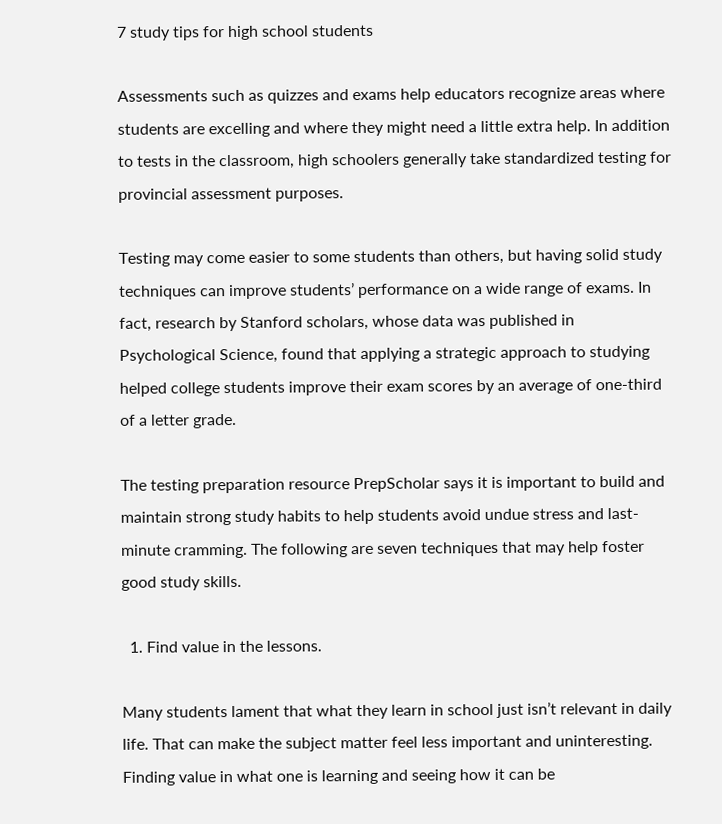7 study tips for high school students

Assessments such as quizzes and exams help educators recognize areas where students are excelling and where they might need a little extra help. In addition to tests in the classroom, high schoolers generally take standardized testing for provincial assessment purposes.

Testing may come easier to some students than others, but having solid study techniques can improve students’ performance on a wide range of exams. In fact, research by Stanford scholars, whose data was published in Psychological Science, found that applying a strategic approach to studying helped college students improve their exam scores by an average of one-third of a letter grade.

The testing preparation resource PrepScholar says it is important to build and maintain strong study habits to help students avoid undue stress and last-minute cramming. The following are seven techniques that may help foster good study skills.

  1. Find value in the lessons.

Many students lament that what they learn in school just isn’t relevant in daily life. That can make the subject matter feel less important and uninteresting. Finding value in what one is learning and seeing how it can be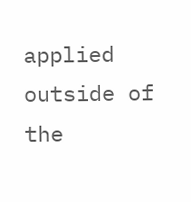applied outside of the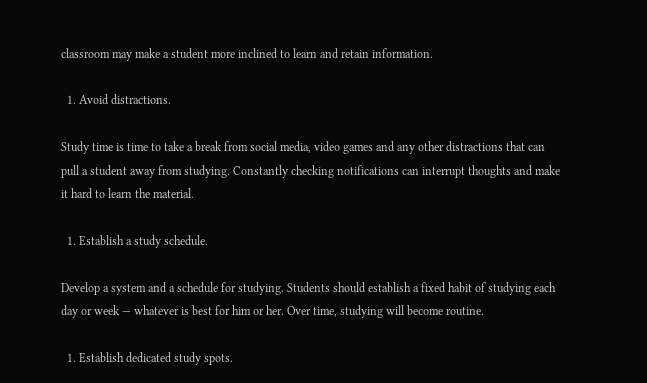classroom may make a student more inclined to learn and retain information.

  1. Avoid distractions.

Study time is time to take a break from social media, video games and any other distractions that can pull a student away from studying. Constantly checking notifications can interrupt thoughts and make it hard to learn the material.

  1. Establish a study schedule.

Develop a system and a schedule for studying. Students should establish a fixed habit of studying each day or week — whatever is best for him or her. Over time, studying will become routine.

  1. Establish dedicated study spots.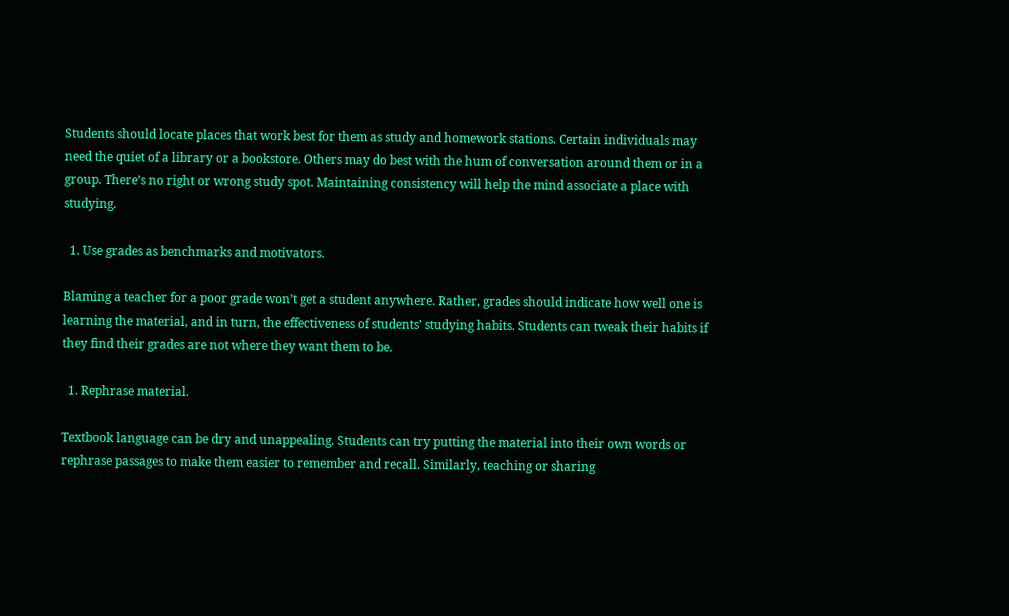Students should locate places that work best for them as study and homework stations. Certain individuals may need the quiet of a library or a bookstore. Others may do best with the hum of conversation around them or in a group. There’s no right or wrong study spot. Maintaining consistency will help the mind associate a place with studying.

  1. Use grades as benchmarks and motivators.

Blaming a teacher for a poor grade won’t get a student anywhere. Rather, grades should indicate how well one is learning the material, and in turn, the effectiveness of students’ studying habits. Students can tweak their habits if they find their grades are not where they want them to be.

  1. Rephrase material.

Textbook language can be dry and unappealing. Students can try putting the material into their own words or rephrase passages to make them easier to remember and recall. Similarly, teaching or sharing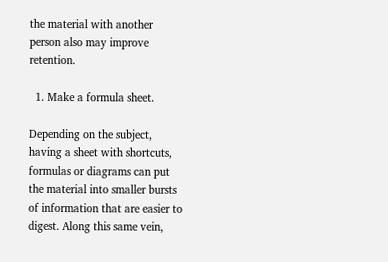the material with another person also may improve retention.

  1. Make a formula sheet.

Depending on the subject, having a sheet with shortcuts, formulas or diagrams can put the material into smaller bursts of information that are easier to digest. Along this same vein,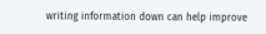writing information down can help improve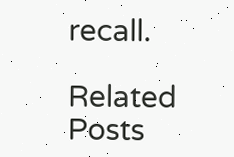recall.

Related Posts